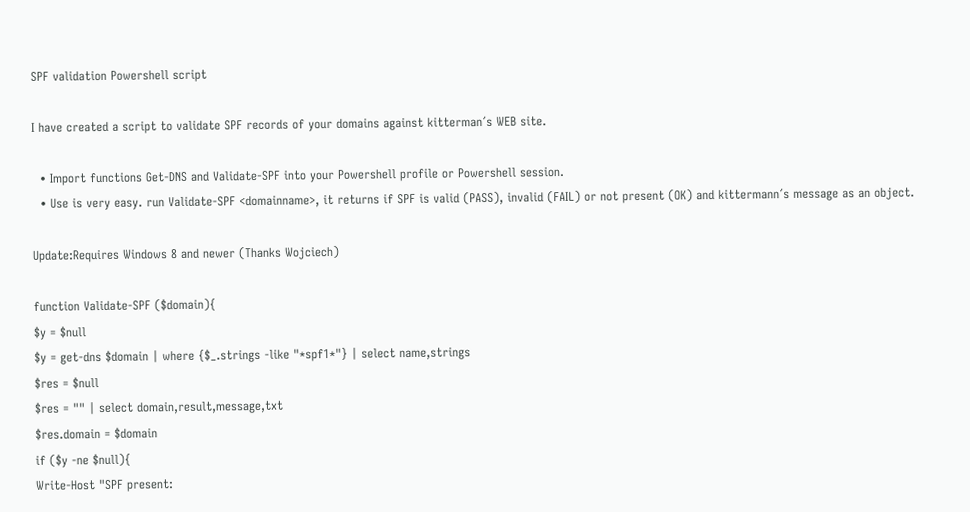SPF validation Powershell script

I have created a script to validate SPF records of your domains against kitterman´s WEB site.

  • Import functions Get-DNS and Validate-SPF into your Powershell profile or Powershell session.
  • Use is very easy. run Validate-SPF <domainname>, it returns if SPF is valid (PASS), invalid (FAIL) or not present (OK) and kittermann´s message as an object.

Update:Requires Windows 8 and newer (Thanks Wojciech)

function Validate-SPF ($domain){
$y = $null
$y = get-dns $domain | where {$_.strings -like "*spf1*"} | select name,strings
$res = $null
$res = "" | select domain,result,message,txt
$res.domain = $domain
if ($y -ne $null){
Write-Host "SPF present: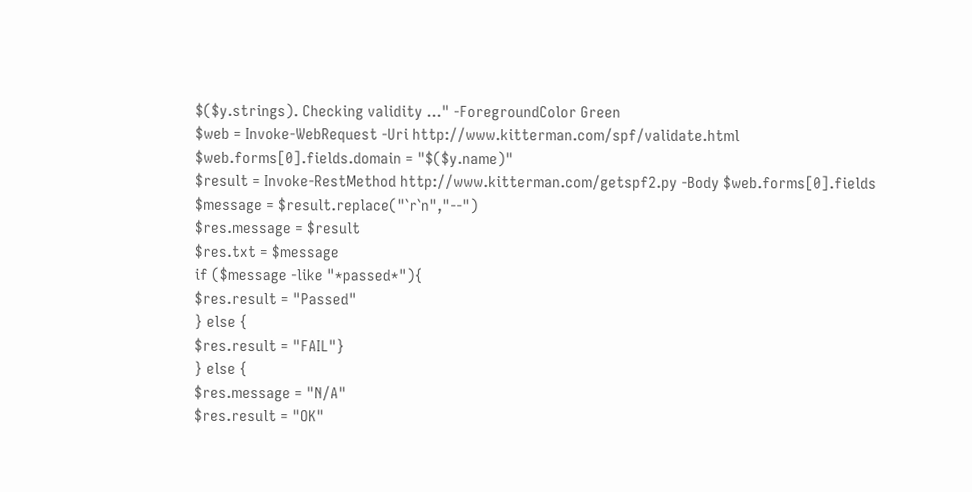$($y.strings). Checking validity ..." -ForegroundColor Green
$web = Invoke-WebRequest -Uri http://www.kitterman.com/spf/validate.html
$web.forms[0].fields.domain = "$($y.name)"
$result = Invoke-RestMethod http://www.kitterman.com/getspf2.py -Body $web.forms[0].fields
$message = $result.replace("`r`n","--")
$res.message = $result
$res.txt = $message
if ($message -like "*passed*"){
$res.result = "Passed"
} else {
$res.result = "FAIL"}
} else {
$res.message = "N/A"
$res.result = "OK"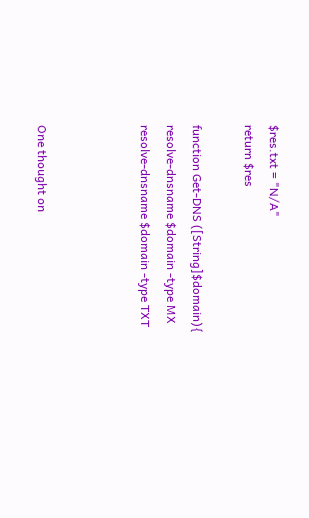$res.txt = "N/A"
return $res

function Get-DNS ([String]$domain){
resolve-dnsname $domain -type MX
resolve-dnsname $domain -type TXT



One thought on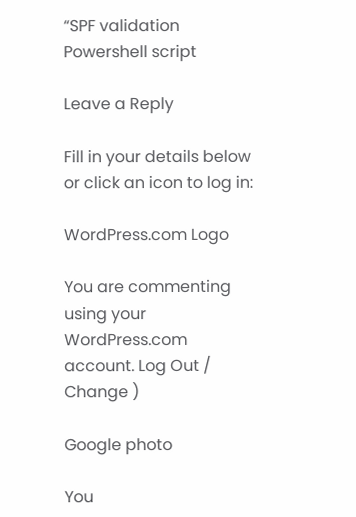“SPF validation Powershell script

Leave a Reply

Fill in your details below or click an icon to log in:

WordPress.com Logo

You are commenting using your WordPress.com account. Log Out /  Change )

Google photo

You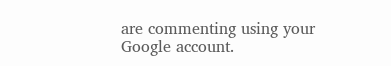are commenting using your Google account.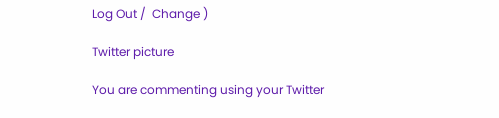Log Out /  Change )

Twitter picture

You are commenting using your Twitter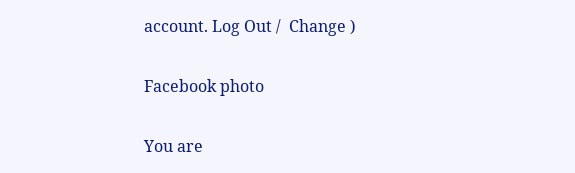account. Log Out /  Change )

Facebook photo

You are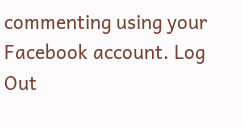commenting using your Facebook account. Log Out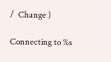/  Change )

Connecting to %s